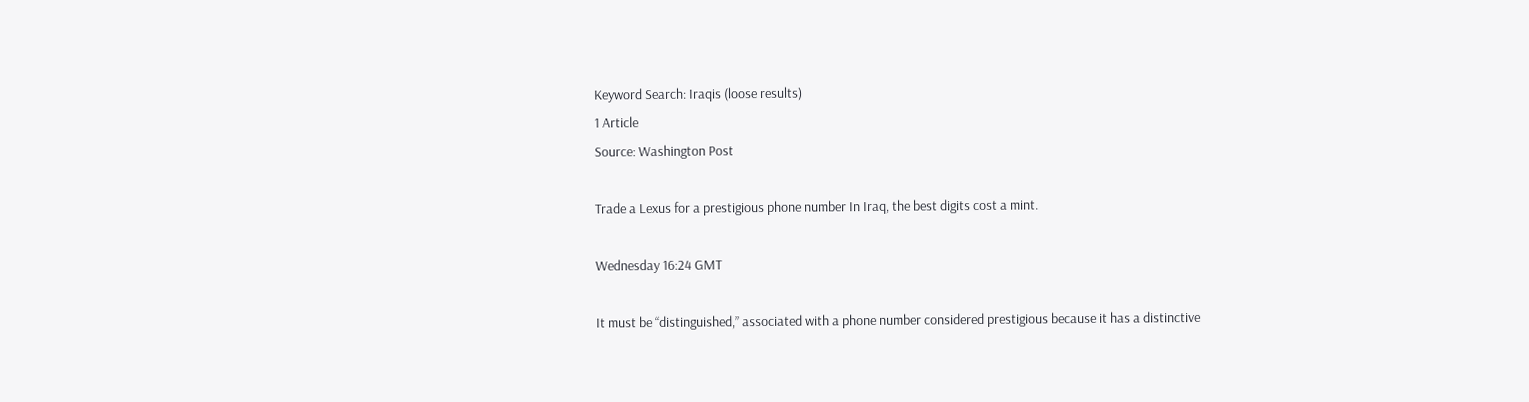Keyword Search: Iraqis (loose results)
1 Article
Source: Washington Post

Trade a Lexus for a prestigious phone number In Iraq, the best digits cost a mint.

Wednesday 16:24 GMT

It must be “distinguished,” associated with a phone number considered prestigious because it has a distinctive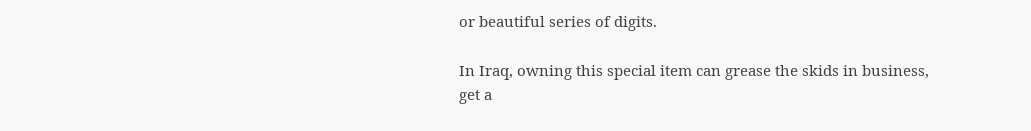or beautiful series of digits.

In Iraq, owning this special item can grease the skids in business, get a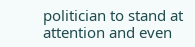politician to stand at attention and even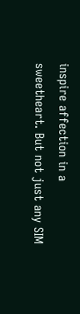inspire affection in a sweetheart. But not just any SIM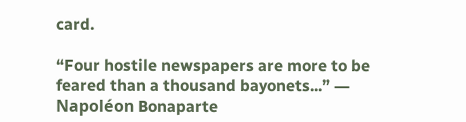card.

“Four hostile newspapers are more to be feared than a thousand bayonets...” ― Napoléon Bonaparte